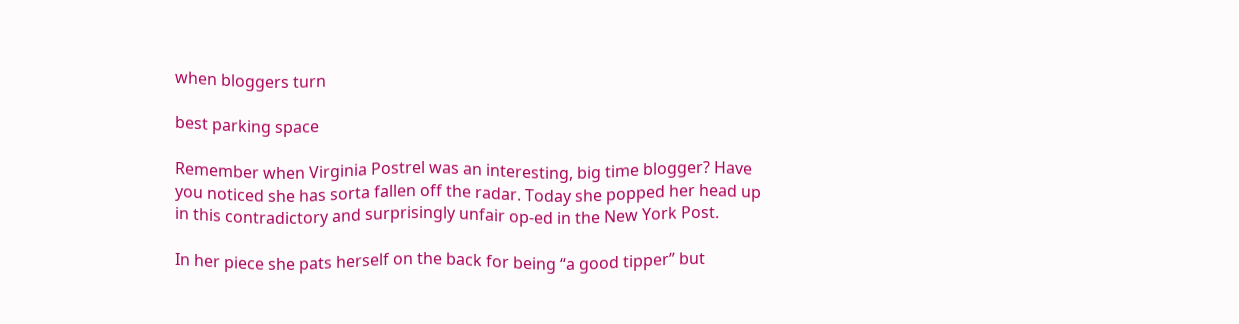when bloggers turn

best parking space

Remember when Virginia Postrel was an interesting, big time blogger? Have you noticed she has sorta fallen off the radar. Today she popped her head up in this contradictory and surprisingly unfair op-ed in the New York Post.

In her piece she pats herself on the back for being “a good tipper” but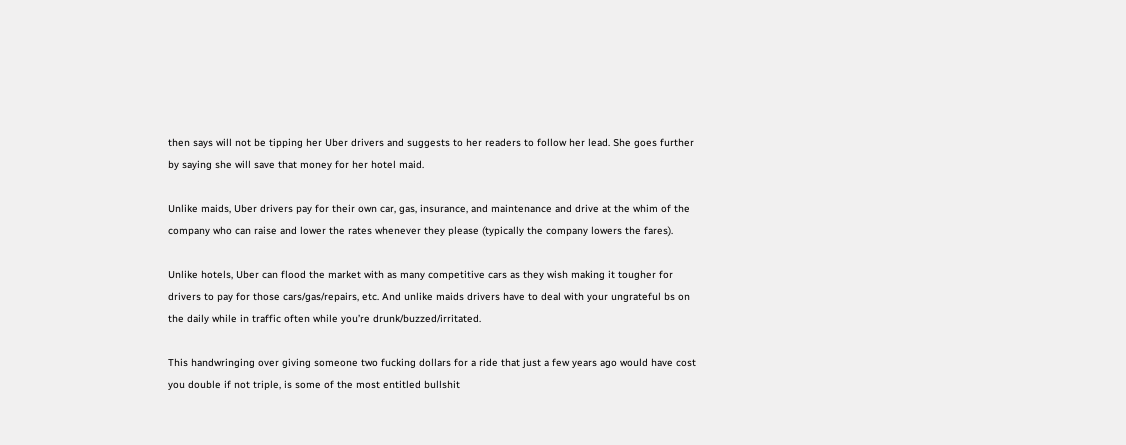then says will not be tipping her Uber drivers and suggests to her readers to follow her lead. She goes further by saying she will save that money for her hotel maid.

Unlike maids, Uber drivers pay for their own car, gas, insurance, and maintenance and drive at the whim of the company who can raise and lower the rates whenever they please (typically the company lowers the fares).

Unlike hotels, Uber can flood the market with as many competitive cars as they wish making it tougher for drivers to pay for those cars/gas/repairs, etc. And unlike maids drivers have to deal with your ungrateful bs on the daily while in traffic often while you’re drunk/buzzed/irritated.

This handwringing over giving someone two fucking dollars for a ride that just a few years ago would have cost you double if not triple, is some of the most entitled bullshit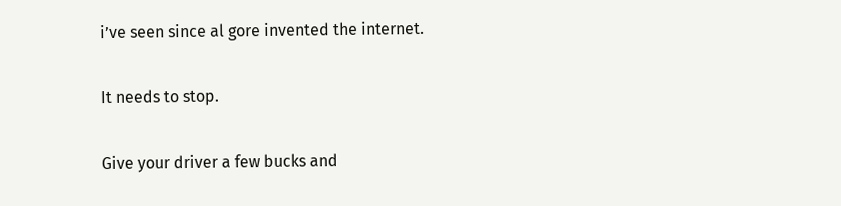i’ve seen since al gore invented the internet.

It needs to stop.

Give your driver a few bucks and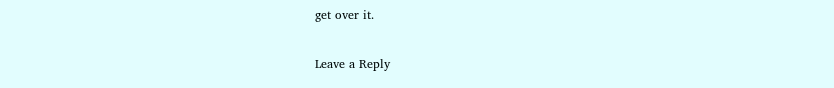get over it.

Leave a Reply